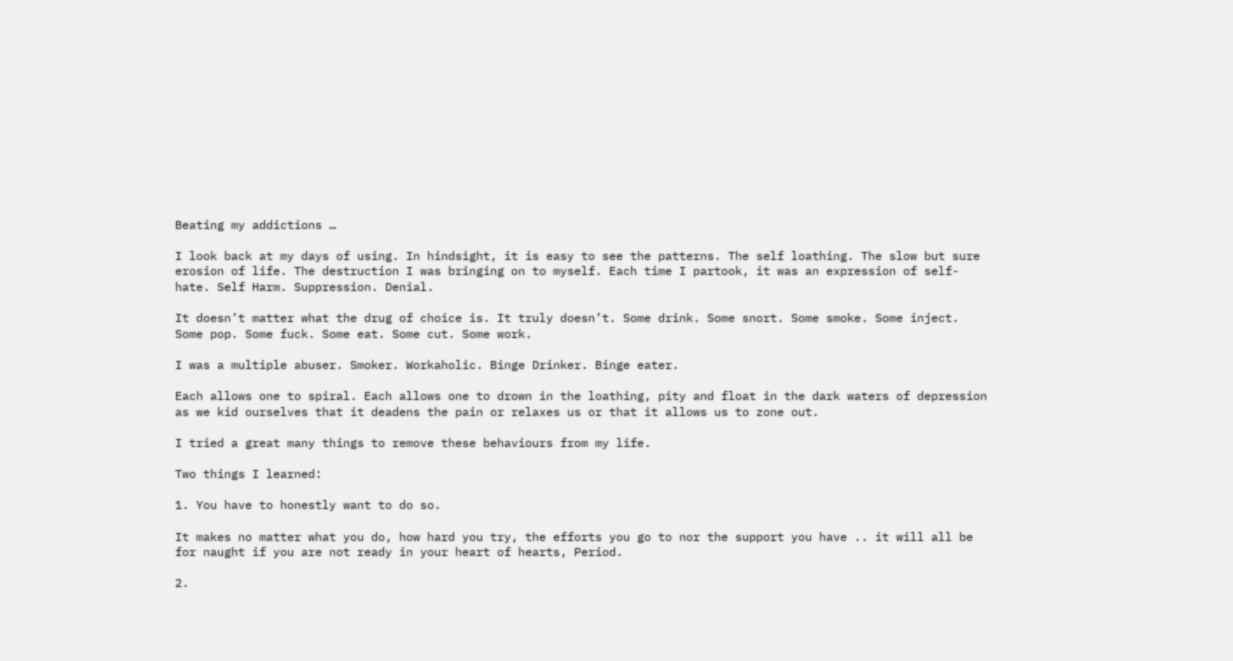Beating my addictions …

I look back at my days of using. In hindsight, it is easy to see the patterns. The self loathing. The slow but sure erosion of life. The destruction I was bringing on to myself. Each time I partook, it was an expression of self-hate. Self Harm. Suppression. Denial.

It doesn’t matter what the drug of choice is. It truly doesn’t. Some drink. Some snort. Some smoke. Some inject. Some pop. Some fuck. Some eat. Some cut. Some work.

I was a multiple abuser. Smoker. Workaholic. Binge Drinker. Binge eater.

Each allows one to spiral. Each allows one to drown in the loathing, pity and float in the dark waters of depression as we kid ourselves that it deadens the pain or relaxes us or that it allows us to zone out.

I tried a great many things to remove these behaviours from my life.

Two things I learned:

1. You have to honestly want to do so.

It makes no matter what you do, how hard you try, the efforts you go to nor the support you have .. it will all be for naught if you are not ready in your heart of hearts, Period.

2.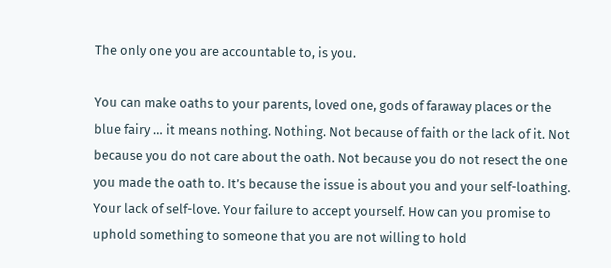The only one you are accountable to, is you.

You can make oaths to your parents, loved one, gods of faraway places or the blue fairy … it means nothing. Nothing. Not because of faith or the lack of it. Not because you do not care about the oath. Not because you do not resect the one you made the oath to. It’s because the issue is about you and your self-loathing. Your lack of self-love. Your failure to accept yourself. How can you promise to uphold something to someone that you are not willing to hold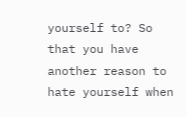yourself to? So that you have another reason to hate yourself when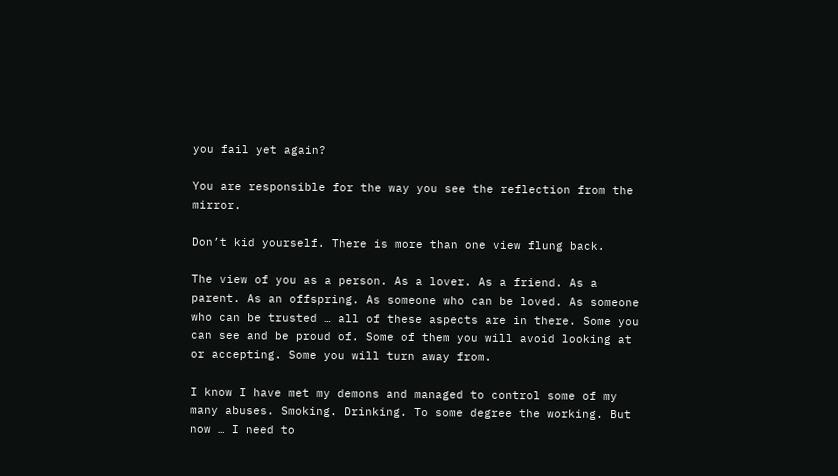you fail yet again?

You are responsible for the way you see the reflection from the mirror.

Don’t kid yourself. There is more than one view flung back.

The view of you as a person. As a lover. As a friend. As a parent. As an offspring. As someone who can be loved. As someone who can be trusted … all of these aspects are in there. Some you can see and be proud of. Some of them you will avoid looking at or accepting. Some you will turn away from.

I know I have met my demons and managed to control some of my many abuses. Smoking. Drinking. To some degree the working. But now … I need to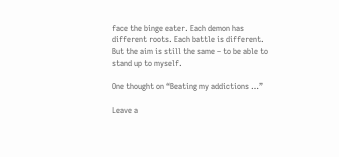face the binge eater. Each demon has different roots. Each battle is different. But the aim is still the same – to be able to stand up to myself.

One thought on “Beating my addictions …”

Leave a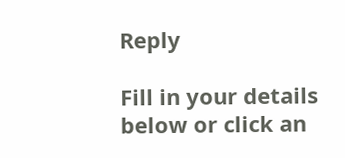Reply

Fill in your details below or click an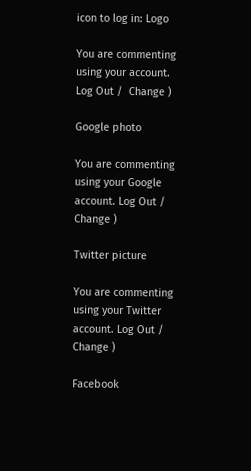icon to log in: Logo

You are commenting using your account. Log Out /  Change )

Google photo

You are commenting using your Google account. Log Out /  Change )

Twitter picture

You are commenting using your Twitter account. Log Out /  Change )

Facebook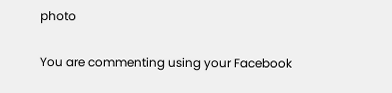photo

You are commenting using your Facebook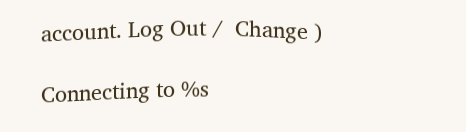account. Log Out /  Change )

Connecting to %s